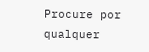Procure por qualquer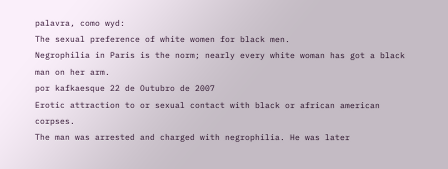palavra, como wyd:
The sexual preference of white women for black men.
Negrophilia in Paris is the norm; nearly every white woman has got a black man on her arm.
por kafkaesque 22 de Outubro de 2007
Erotic attraction to or sexual contact with black or african american corpses.
The man was arrested and charged with negrophilia. He was later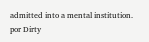admitted into a mental institution.
por Dirty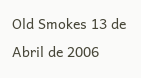Old Smokes 13 de Abril de 2006